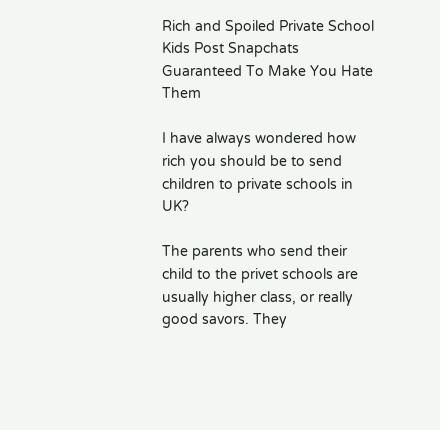Rich and Spoiled Private School Kids Post Snapchats Guaranteed To Make You Hate Them

I have always wondered how rich you should be to send children to private schools in UK?

The parents who send their child to the privet schools are usually higher class, or really good savors. They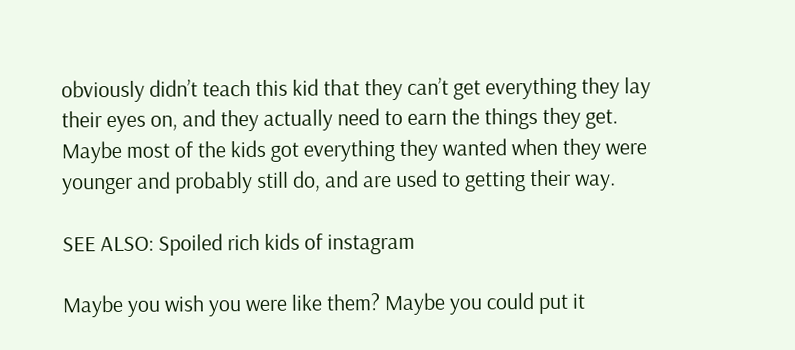obviously didn’t teach this kid that they can’t get everything they lay their eyes on, and they actually need to earn the things they get. Maybe most of the kids got everything they wanted when they were younger and probably still do, and are used to getting their way.

SEE ALSO: Spoiled rich kids of instagram

Maybe you wish you were like them? Maybe you could put it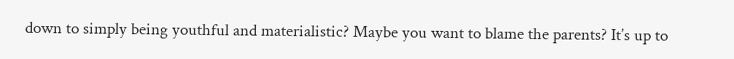down to simply being youthful and materialistic? Maybe you want to blame the parents? It’s up to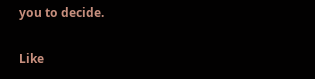you to decide.

Like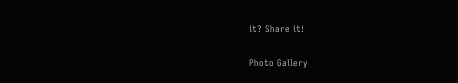it? Share it!

Photo Gallery